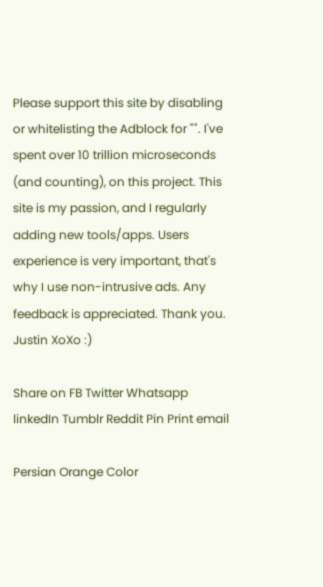Please support this site by disabling or whitelisting the Adblock for "". I've spent over 10 trillion microseconds (and counting), on this project. This site is my passion, and I regularly adding new tools/apps. Users experience is very important, that's why I use non-intrusive ads. Any feedback is appreciated. Thank you. Justin XoXo :)

Share on FB Twitter Whatsapp linkedIn Tumblr Reddit Pin Print email

Persian Orange Color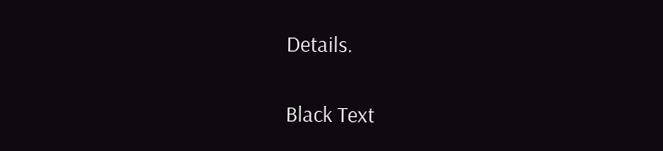Details.

Black Text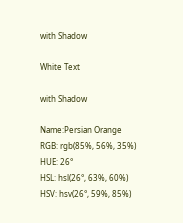with Shadow

White Text

with Shadow

Name:Persian Orange
RGB: rgb(85%, 56%, 35%)
HUE: 26°
HSL: hsl(26°, 63%, 60%)
HSV: hsv(26°, 59%, 85%)